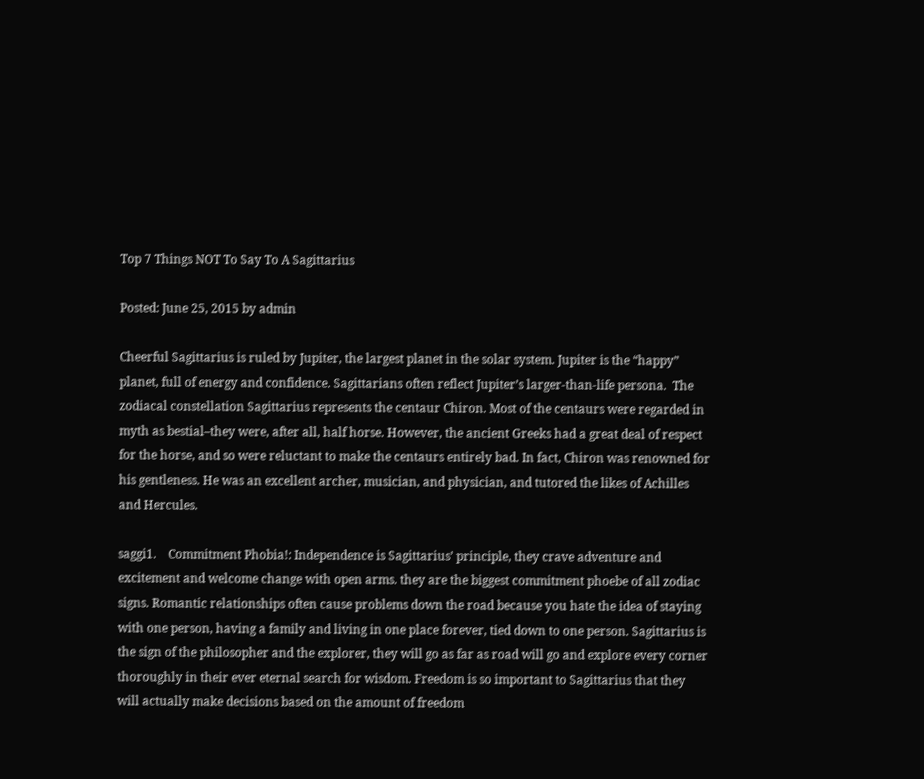Top 7 Things NOT To Say To A Sagittarius

Posted: June 25, 2015 by admin

Cheerful Sagittarius is ruled by Jupiter, the largest planet in the solar system. Jupiter is the “happy” planet, full of energy and confidence. Sagittarians often reflect Jupiter’s larger-than-life persona.  The zodiacal constellation Sagittarius represents the centaur Chiron. Most of the centaurs were regarded in myth as bestial–they were, after all, half horse. However, the ancient Greeks had a great deal of respect for the horse, and so were reluctant to make the centaurs entirely bad. In fact, Chiron was renowned for his gentleness. He was an excellent archer, musician, and physician, and tutored the likes of Achilles and Hercules.

saggi1.    Commitment Phobia!: Independence is Sagittarius’ principle, they crave adventure and excitement and welcome change with open arms. they are the biggest commitment phoebe of all zodiac signs. Romantic relationships often cause problems down the road because you hate the idea of staying with one person, having a family and living in one place forever, tied down to one person. Sagittarius is the sign of the philosopher and the explorer, they will go as far as road will go and explore every corner thoroughly in their ever eternal search for wisdom. Freedom is so important to Sagittarius that they will actually make decisions based on the amount of freedom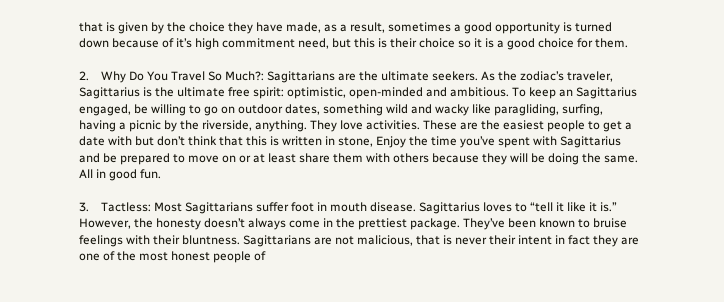that is given by the choice they have made, as a result, sometimes a good opportunity is turned down because of it’s high commitment need, but this is their choice so it is a good choice for them.

2.    Why Do You Travel So Much?: Sagittarians are the ultimate seekers. As the zodiac’s traveler, Sagittarius is the ultimate free spirit: optimistic, open-minded and ambitious. To keep an Sagittarius engaged, be willing to go on outdoor dates, something wild and wacky like paragliding, surfing, having a picnic by the riverside, anything. They love activities. These are the easiest people to get a date with but don’t think that this is written in stone, Enjoy the time you’ve spent with Sagittarius and be prepared to move on or at least share them with others because they will be doing the same. All in good fun.

3.    Tactless: Most Sagittarians suffer foot in mouth disease. Sagittarius loves to “tell it like it is.” However, the honesty doesn’t always come in the prettiest package. They’ve been known to bruise feelings with their bluntness. Sagittarians are not malicious, that is never their intent in fact they are one of the most honest people of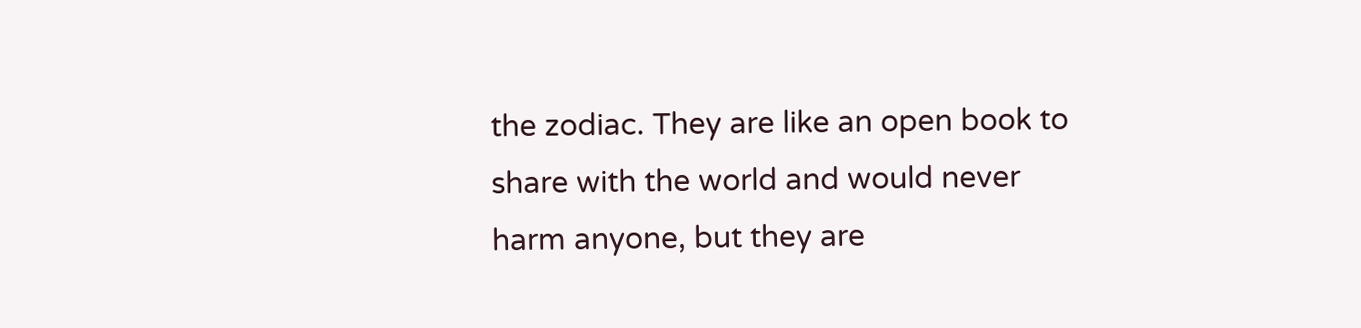the zodiac. They are like an open book to share with the world and would never harm anyone, but they are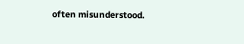often misunderstood.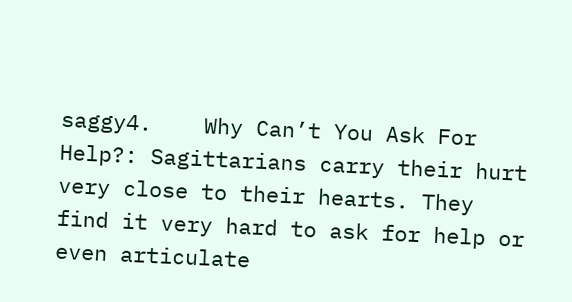saggy4.    Why Can’t You Ask For Help?: Sagittarians carry their hurt very close to their hearts. They find it very hard to ask for help or even articulate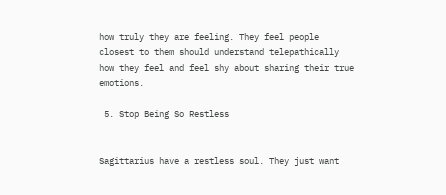how truly they are feeling. They feel people closest to them should understand telepathically how they feel and feel shy about sharing their true emotions.

 5. Stop Being So Restless


Sagittarius have a restless soul. They just want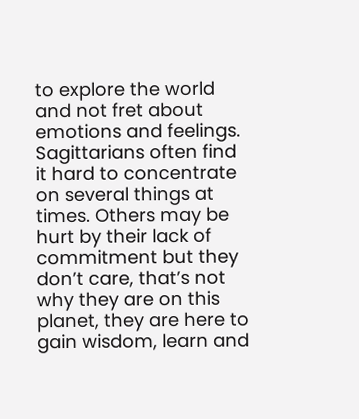to explore the world and not fret about emotions and feelings. Sagittarians often find it hard to concentrate on several things at times. Others may be hurt by their lack of commitment but they don’t care, that’s not why they are on this planet, they are here to gain wisdom, learn and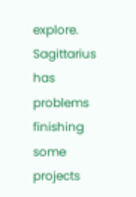explore. Sagittarius has problems finishing some projects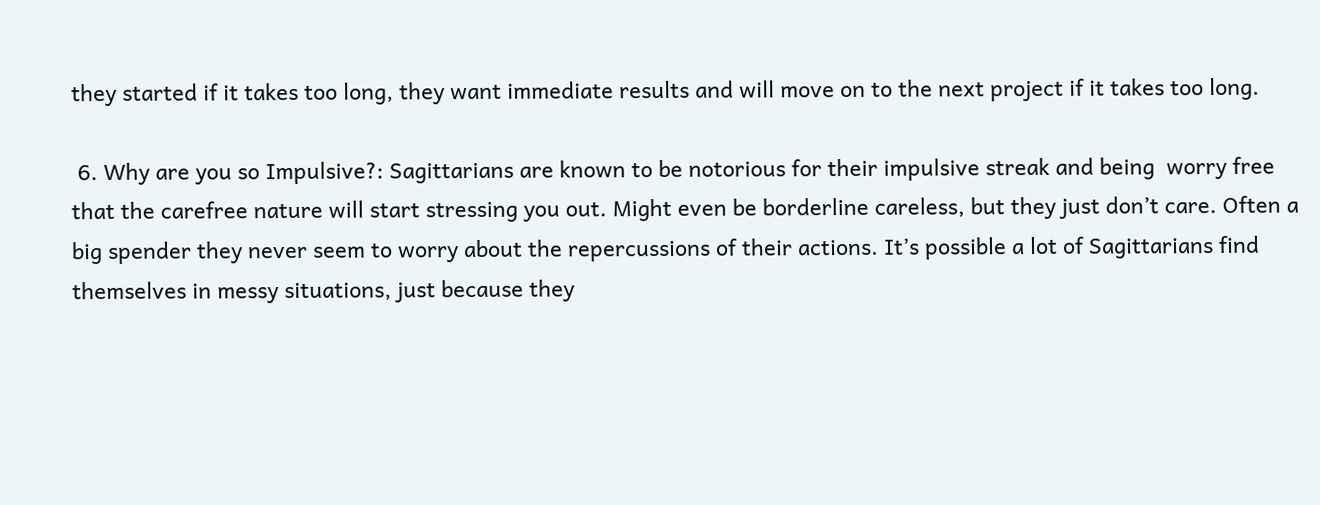they started if it takes too long, they want immediate results and will move on to the next project if it takes too long.

 6. Why are you so Impulsive?: Sagittarians are known to be notorious for their impulsive streak and being  worry free that the carefree nature will start stressing you out. Might even be borderline careless, but they just don’t care. Often a big spender they never seem to worry about the repercussions of their actions. It’s possible a lot of Sagittarians find themselves in messy situations, just because they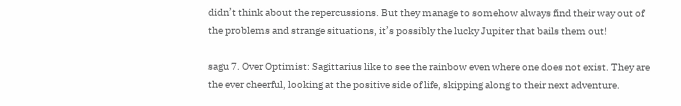didn’t think about the repercussions. But they manage to somehow always find their way out of the problems and strange situations, it’s possibly the lucky Jupiter that bails them out!

sagu 7. Over Optimist: Sagittarius like to see the rainbow even where one does not exist. They are the ever cheerful, looking at the positive side of life, skipping along to their next adventure.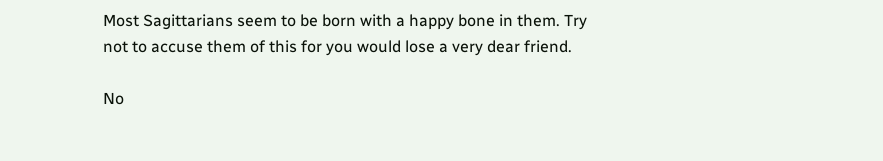Most Sagittarians seem to be born with a happy bone in them. Try not to accuse them of this for you would lose a very dear friend.

No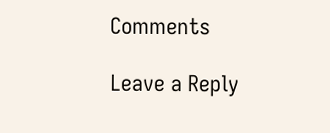Comments

Leave a Reply